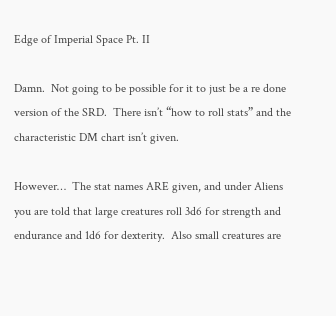Edge of Imperial Space Pt. II

Damn.  Not going to be possible for it to just be a re done version of the SRD.  There isn’t “how to roll stats” and the characteristic DM chart isn’t given.

However…  The stat names ARE given, and under Aliens you are told that large creatures roll 3d6 for strength and endurance and 1d6 for dexterity.  Also small creatures are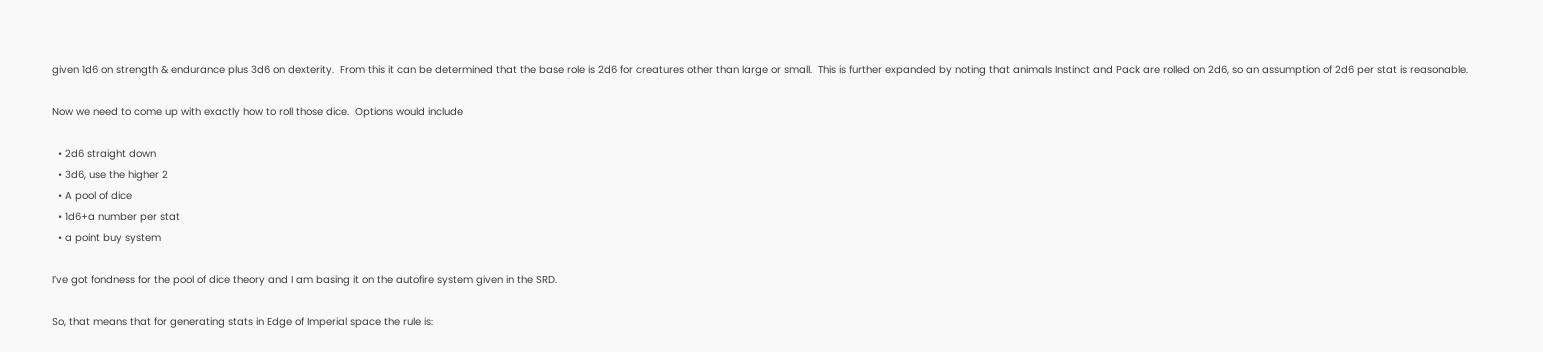given 1d6 on strength & endurance plus 3d6 on dexterity.  From this it can be determined that the base role is 2d6 for creatures other than large or small.  This is further expanded by noting that animals Instinct and Pack are rolled on 2d6, so an assumption of 2d6 per stat is reasonable.

Now we need to come up with exactly how to roll those dice.  Options would include

  • 2d6 straight down
  • 3d6, use the higher 2
  • A pool of dice
  • 1d6+a number per stat
  • a point buy system

I’ve got fondness for the pool of dice theory and I am basing it on the autofire system given in the SRD.

So, that means that for generating stats in Edge of Imperial space the rule is: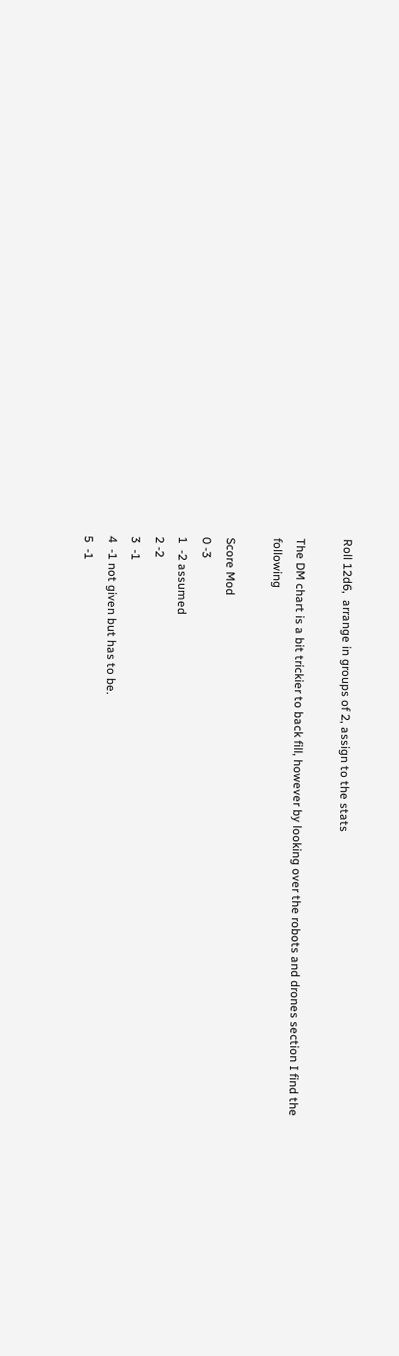Roll 12d6,  arrange in groups of 2, assign to the stats

The DM chart is a bit trickier to back fill, however by looking over the robots and drones section I find the following

Score Mod
0 -3
1  -2 assumed
2 -2
3  -1
4  -1 not given but has to be.
5  -1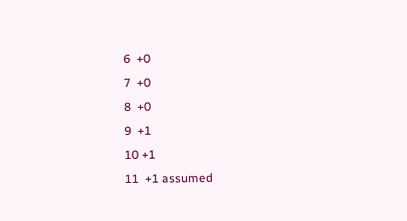6  +0
7  +0
8  +0
9  +1
10 +1
11  +1 assumed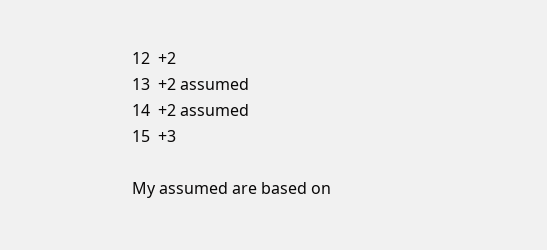12  +2
13  +2 assumed
14  +2 assumed
15  +3

My assumed are based on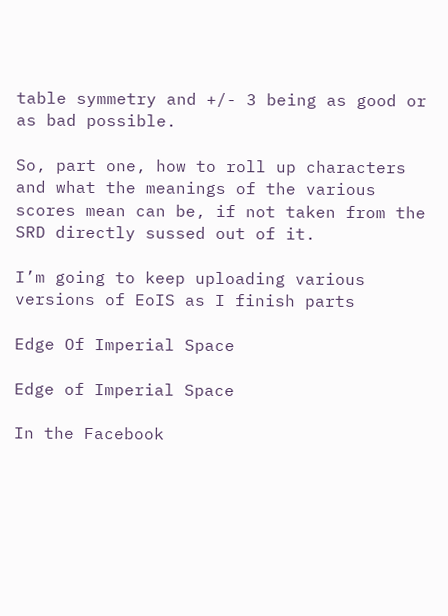table symmetry and +/- 3 being as good or as bad possible.

So, part one, how to roll up characters and what the meanings of the various scores mean can be, if not taken from the SRD directly sussed out of it.

I’m going to keep uploading various versions of EoIS as I finish parts

Edge Of Imperial Space

Edge of Imperial Space

In the Facebook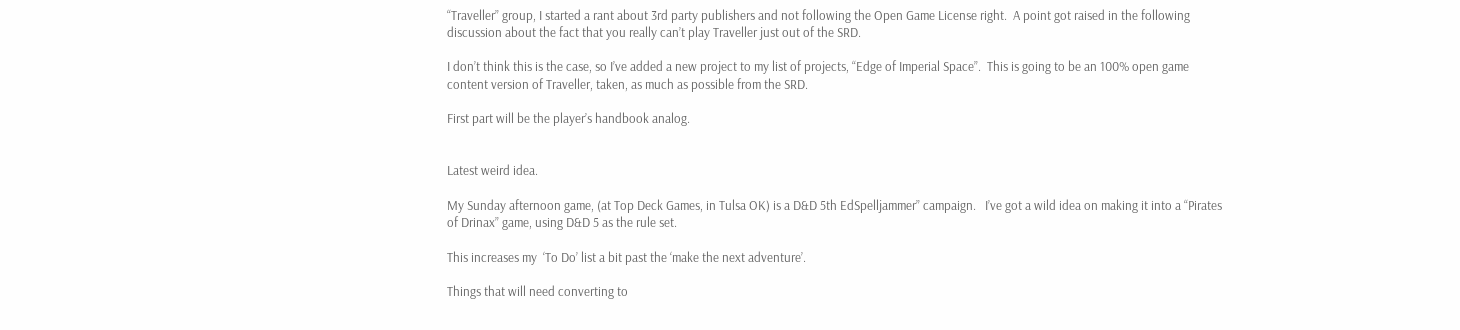“Traveller” group, I started a rant about 3rd party publishers and not following the Open Game License right.  A point got raised in the following discussion about the fact that you really can’t play Traveller just out of the SRD.

I don’t think this is the case, so I’ve added a new project to my list of projects, “Edge of Imperial Space”.  This is going to be an 100% open game content version of Traveller, taken, as much as possible from the SRD.

First part will be the player’s handbook analog.


Latest weird idea.

My Sunday afternoon game, (at Top Deck Games, in Tulsa OK) is a D&D 5th EdSpelljammer” campaign.   I’ve got a wild idea on making it into a “Pirates of Drinax” game, using D&D 5 as the rule set.

This increases my  ‘To Do’ list a bit past the ‘make the next adventure’.

Things that will need converting to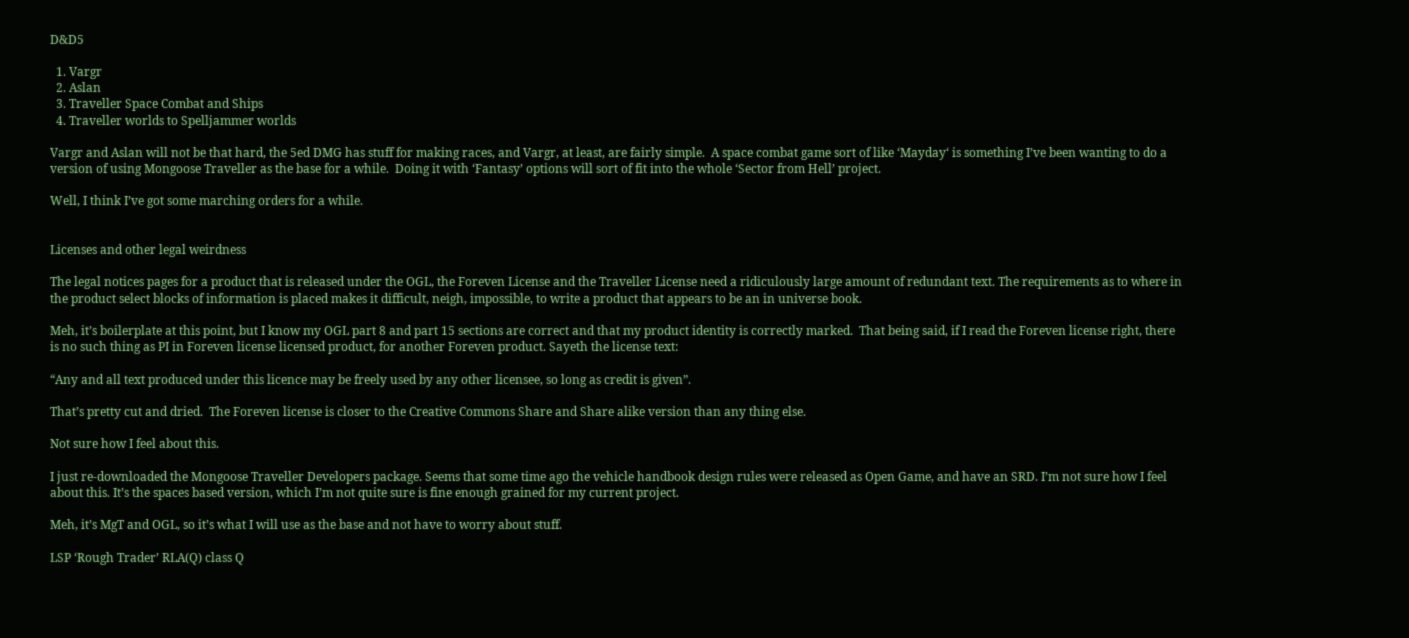D&D5

  1. Vargr
  2. Aslan
  3. Traveller Space Combat and Ships
  4. Traveller worlds to Spelljammer worlds

Vargr and Aslan will not be that hard, the 5ed DMG has stuff for making races, and Vargr, at least, are fairly simple.  A space combat game sort of like ‘Mayday‘ is something I’ve been wanting to do a version of using Mongoose Traveller as the base for a while.  Doing it with ‘Fantasy’ options will sort of fit into the whole ‘Sector from Hell’ project.

Well, I think I’ve got some marching orders for a while.


Licenses and other legal weirdness

The legal notices pages for a product that is released under the OGL, the Foreven License and the Traveller License need a ridiculously large amount of redundant text. The requirements as to where in the product select blocks of information is placed makes it difficult, neigh, impossible, to write a product that appears to be an in universe book.

Meh, it’s boilerplate at this point, but I know my OGL part 8 and part 15 sections are correct and that my product identity is correctly marked.  That being said, if I read the Foreven license right, there is no such thing as PI in Foreven license licensed product, for another Foreven product. Sayeth the license text:

“Any and all text produced under this licence may be freely used by any other licensee, so long as credit is given”.

That’s pretty cut and dried.  The Foreven license is closer to the Creative Commons Share and Share alike version than any thing else.

Not sure how I feel about this.

I just re-downloaded the Mongoose Traveller Developers package. Seems that some time ago the vehicle handbook design rules were released as Open Game, and have an SRD. I’m not sure how I feel about this. It’s the spaces based version, which I’m not quite sure is fine enough grained for my current project.

Meh, it’s MgT and OGL, so it’s what I will use as the base and not have to worry about stuff.

LSP ‘Rough Trader’ RLA(Q) class Q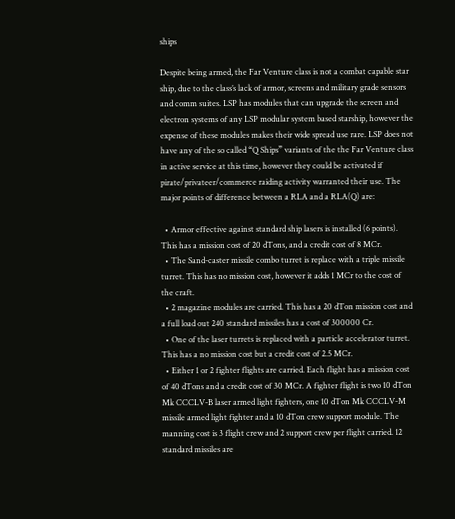ships

Despite being armed, the Far Venture class is not a combat capable star ship, due to the class’s lack of armor, screens and military grade sensors and comm suites. LSP has modules that can upgrade the screen and electron systems of any LSP modular system based starship, however the expense of these modules makes their wide spread use rare. LSP does not have any of the so called “Q Ships” variants of the the Far Venture class in active service at this time, however they could be activated if pirate/privateer/commerce raiding activity warranted their use. The major points of difference between a RLA and a RLA(Q) are:

  • Armor effective against standard ship lasers is installed (6 points). This has a mission cost of 20 dTons, and a credit cost of 8 MCr.
  • The Sand-caster missile combo turret is replace with a triple missile turret. This has no mission cost, however it adds 1 MCr to the cost of the craft.
  • 2 magazine modules are carried. This has a 20 dTon mission cost and a full load out 240 standard missiles has a cost of 300000 Cr.
  • One of the laser turrets is replaced with a particle accelerator turret. This has a no mission cost but a credit cost of 2.5 MCr.
  • Either 1 or 2 fighter flights are carried. Each flight has a mission cost of 40 dTons and a credit cost of 30 MCr. A fighter flight is two 10 dTon Mk CCCLV-B laser armed light fighters, one 10 dTon Mk CCCLV-M missile armed light fighter and a 10 dTon crew support module. The manning cost is 3 flight crew and 2 support crew per flight carried. 12 standard missiles are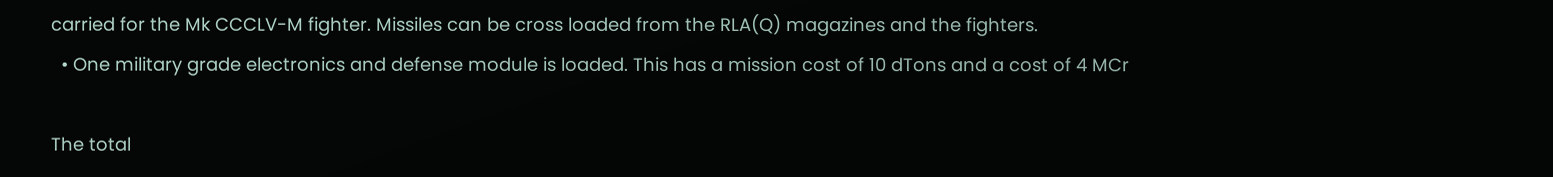carried for the Mk CCCLV-M fighter. Missiles can be cross loaded from the RLA(Q) magazines and the fighters.
  • One military grade electronics and defense module is loaded. This has a mission cost of 10 dTons and a cost of 4 MCr

The total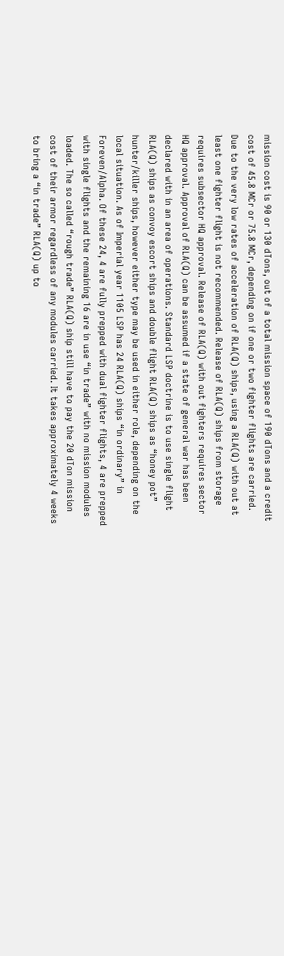mission cost is 90 or 130 dTons, out of a total mission space of 190 dTons and a credit cost of 45.8 MCr or 75.8 MCr, depending on if one or two fighter flights are carried. Due to the very low rates of acceleration of RLA(Q) ships, using a RLA(Q) with out at least one fighter flight is not recommended. Release of RLA(Q) ships from storage requires subsector HQ approval. Release of RLA(Q) with out fighters requires sector HQ approval. Approval of RLA(Q) can be assumed if a state of general war has been declared with in an area of operations. Standard LSP doctrine is to use single flight RLA(Q) ships as convoy escort ships and double flight RLA(Q) ships as “honey pot” hunter/killer ships, however either type may be used in either role, depending on the local situation. As of Imperial year 1105 LSP has 24 RLA(Q) ships “in ordinary” in Foreven/Alpha. Of these 24, 4 are fully prepped with dual fighter flights, 4 are prepped with single flights and the remaining 16 are in use “in trade” with no mission modules loaded. The so called “rough trade” RLA(Q) ship still have to pay the 20 dTon mission cost of their armor regardless of any modules carried. It takes approximately 4 weeks to bring a “in trade” RLA(Q) up to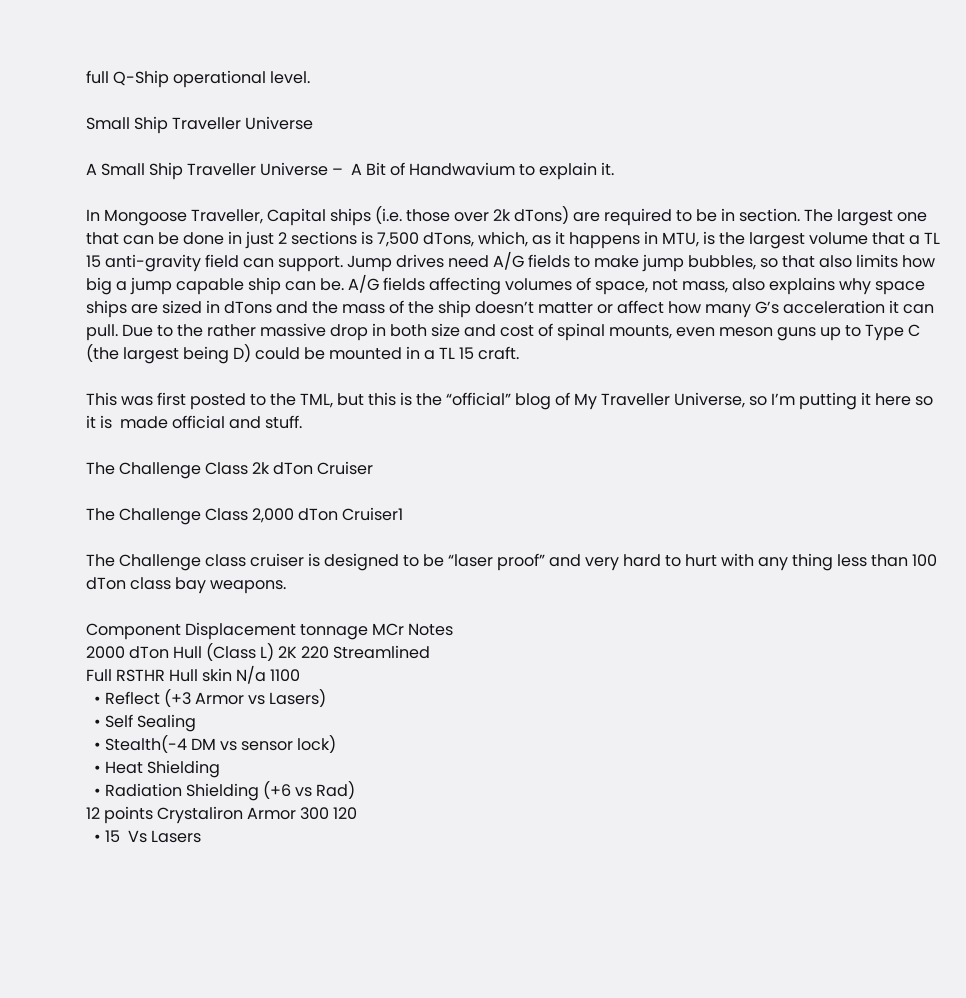full Q-Ship operational level.

Small Ship Traveller Universe

A Small Ship Traveller Universe –  A Bit of Handwavium to explain it.

In Mongoose Traveller, Capital ships (i.e. those over 2k dTons) are required to be in section. The largest one that can be done in just 2 sections is 7,500 dTons, which, as it happens in MTU, is the largest volume that a TL 15 anti-gravity field can support. Jump drives need A/G fields to make jump bubbles, so that also limits how big a jump capable ship can be. A/G fields affecting volumes of space, not mass, also explains why space ships are sized in dTons and the mass of the ship doesn’t matter or affect how many G’s acceleration it can pull. Due to the rather massive drop in both size and cost of spinal mounts, even meson guns up to Type C (the largest being D) could be mounted in a TL 15 craft.

This was first posted to the TML, but this is the “official” blog of My Traveller Universe, so I’m putting it here so it is  made official and stuff.

The Challenge Class 2k dTon Cruiser

The Challenge Class 2,000 dTon Cruiser1

The Challenge class cruiser is designed to be “laser proof” and very hard to hurt with any thing less than 100 dTon class bay weapons.

Component Displacement tonnage MCr Notes
2000 dTon Hull (Class L) 2K 220 Streamlined
Full RSTHR Hull skin N/a 1100
  • Reflect (+3 Armor vs Lasers)
  • Self Sealing
  • Stealth(-4 DM vs sensor lock)
  • Heat Shielding
  • Radiation Shielding (+6 vs Rad)
12 points Crystaliron Armor 300 120
  • 15  Vs Lasers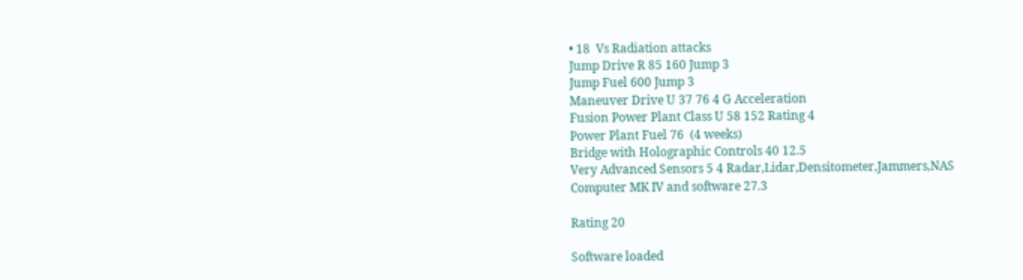• 18  Vs Radiation attacks
Jump Drive R 85 160 Jump 3
Jump Fuel 600 Jump 3
Maneuver Drive U 37 76 4 G Acceleration
Fusion Power Plant Class U 58 152 Rating 4
Power Plant Fuel 76  (4 weeks)
Bridge with Holographic Controls 40 12.5
Very Advanced Sensors 5 4 Radar,Lidar,Densitometer,Jammers,NAS
Computer MK IV and software 27.3

Rating 20

Software loaded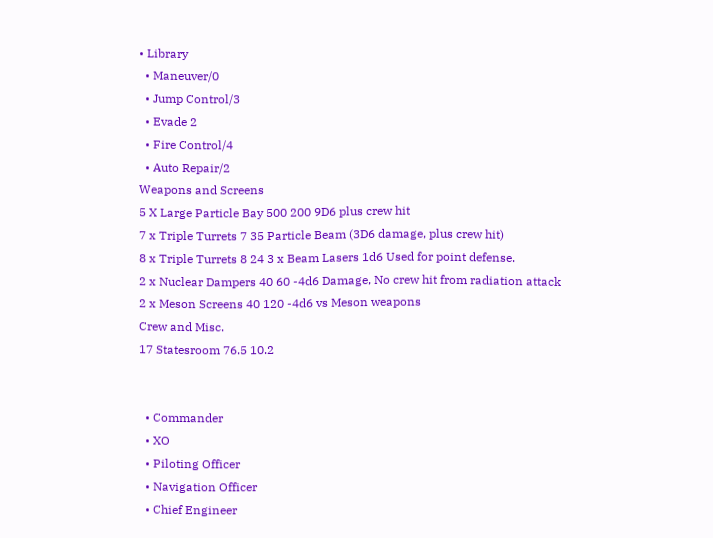• Library
  • Maneuver/0
  • Jump Control/3
  • Evade 2
  • Fire Control/4
  • Auto Repair/2
Weapons and Screens
5 X Large Particle Bay 500 200 9D6 plus crew hit
7 x Triple Turrets 7 35 Particle Beam (3D6 damage, plus crew hit)
8 x Triple Turrets 8 24 3 x Beam Lasers 1d6 Used for point defense.
2 x Nuclear Dampers 40 60 -4d6 Damage, No crew hit from radiation attack
2 x Meson Screens 40 120 -4d6 vs Meson weapons
Crew and Misc.
17 Statesroom 76.5 10.2


  • Commander
  • XO
  • Piloting Officer
  • Navigation Officer
  • Chief Engineer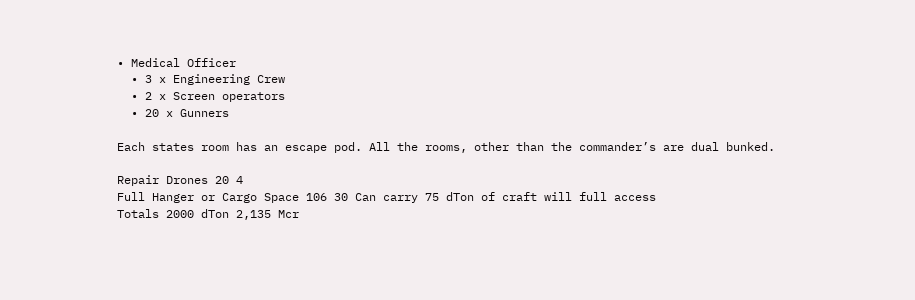• Medical Officer
  • 3 x Engineering Crew
  • 2 x Screen operators
  • 20 x Gunners

Each states room has an escape pod. All the rooms, other than the commander’s are dual bunked.

Repair Drones 20 4
Full Hanger or Cargo Space 106 30 Can carry 75 dTon of craft will full access
Totals 2000 dTon 2,135 Mcr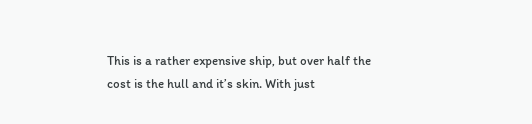This is a rather expensive ship, but over half the cost is the hull and it’s skin. With just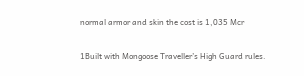normal armor and skin the cost is 1,035 Mcr

1Built with Mongoose Traveller’s High Guard rules.